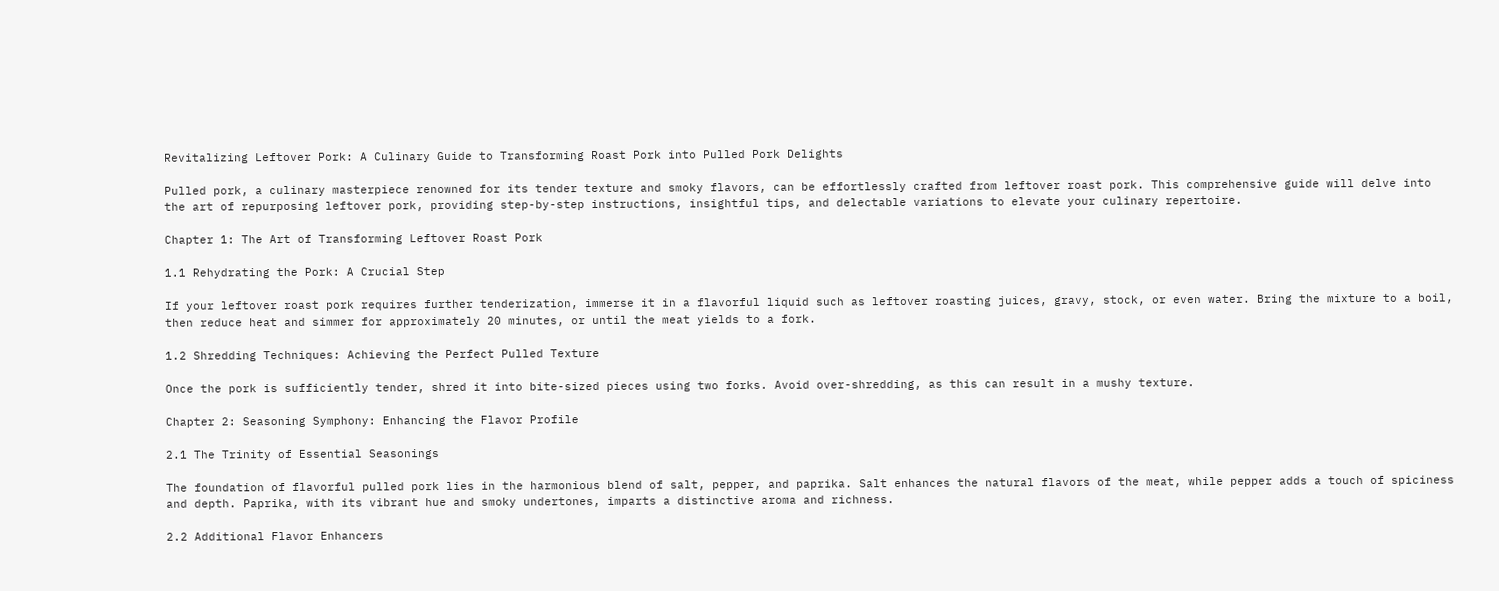Revitalizing Leftover Pork: A Culinary Guide to Transforming Roast Pork into Pulled Pork Delights

Pulled pork, a culinary masterpiece renowned for its tender texture and smoky flavors, can be effortlessly crafted from leftover roast pork. This comprehensive guide will delve into the art of repurposing leftover pork, providing step-by-step instructions, insightful tips, and delectable variations to elevate your culinary repertoire.

Chapter 1: The Art of Transforming Leftover Roast Pork

1.1 Rehydrating the Pork: A Crucial Step

If your leftover roast pork requires further tenderization, immerse it in a flavorful liquid such as leftover roasting juices, gravy, stock, or even water. Bring the mixture to a boil, then reduce heat and simmer for approximately 20 minutes, or until the meat yields to a fork.

1.2 Shredding Techniques: Achieving the Perfect Pulled Texture

Once the pork is sufficiently tender, shred it into bite-sized pieces using two forks. Avoid over-shredding, as this can result in a mushy texture.

Chapter 2: Seasoning Symphony: Enhancing the Flavor Profile

2.1 The Trinity of Essential Seasonings

The foundation of flavorful pulled pork lies in the harmonious blend of salt, pepper, and paprika. Salt enhances the natural flavors of the meat, while pepper adds a touch of spiciness and depth. Paprika, with its vibrant hue and smoky undertones, imparts a distinctive aroma and richness.

2.2 Additional Flavor Enhancers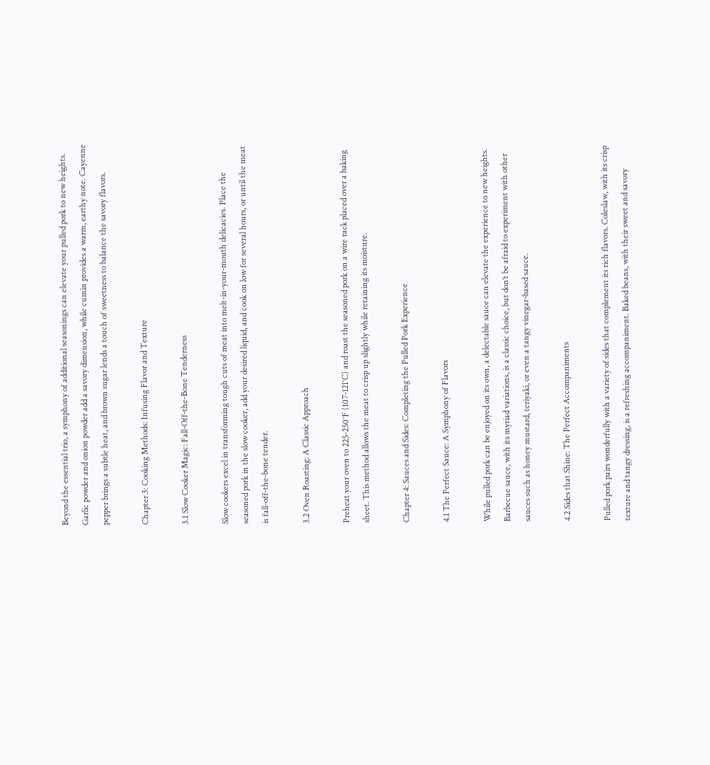Beyond the essential trio, a symphony of additional seasonings can elevate your pulled pork to new heights. Garlic powder and onion powder add a savory dimension, while cumin provides a warm, earthy note. Cayenne pepper brings a subtle heat, and brown sugar lends a touch of sweetness to balance the savory flavors.

Chapter 3: Cooking Methods: Infusing Flavor and Texture

3.1 Slow Cooker Magic: Fall-Off-the-Bone Tenderness

Slow cookers excel in transforming tough cuts of meat into melt-in-your-mouth delicacies. Place the seasoned pork in the slow cooker, add your desired liquid, and cook on low for several hours, or until the meat is fall-off-the-bone tender.

3.2 Oven Roasting: A Classic Approach

Preheat your oven to 225-250°F (107-121°C) and roast the seasoned pork on a wire rack placed over a baking sheet. This method allows the meat to crisp up slightly while retaining its moisture.

Chapter 4: Sauces and Sides: Completing the Pulled Pork Experience

4.1 The Perfect Sauce: A Symphony of Flavors

While pulled pork can be enjoyed on its own, a delectable sauce can elevate the experience to new heights. Barbecue sauce, with its myriad variations, is a classic choice, but don’t be afraid to experiment with other sauces such as honey mustard, teriyaki, or even a tangy vinegar-based sauce.

4.2 Sides that Shine: The Perfect Accompaniments

Pulled pork pairs wonderfully with a variety of sides that complement its rich flavors. Coleslaw, with its crisp texture and tangy dressing, is a refreshing accompaniment. Baked beans, with their sweet and savory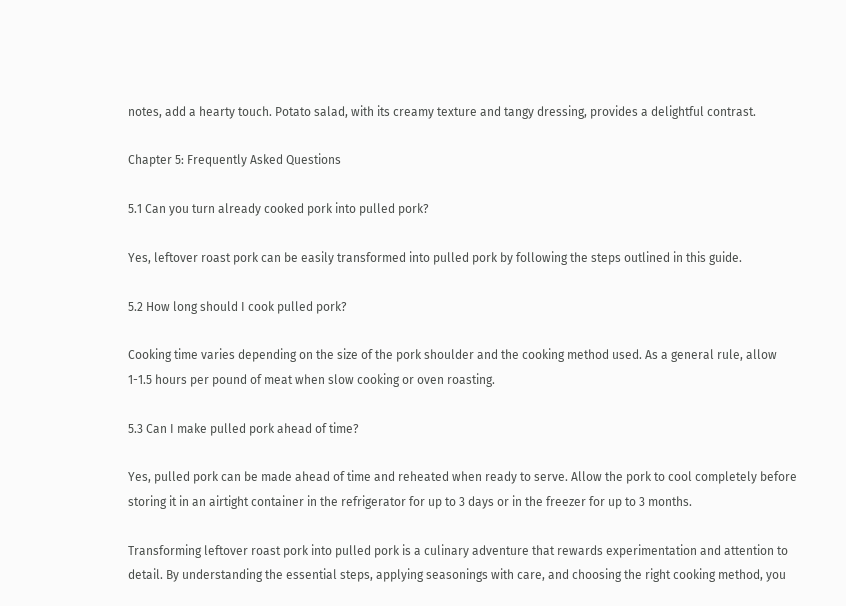notes, add a hearty touch. Potato salad, with its creamy texture and tangy dressing, provides a delightful contrast.

Chapter 5: Frequently Asked Questions

5.1 Can you turn already cooked pork into pulled pork?

Yes, leftover roast pork can be easily transformed into pulled pork by following the steps outlined in this guide.

5.2 How long should I cook pulled pork?

Cooking time varies depending on the size of the pork shoulder and the cooking method used. As a general rule, allow 1-1.5 hours per pound of meat when slow cooking or oven roasting.

5.3 Can I make pulled pork ahead of time?

Yes, pulled pork can be made ahead of time and reheated when ready to serve. Allow the pork to cool completely before storing it in an airtight container in the refrigerator for up to 3 days or in the freezer for up to 3 months.

Transforming leftover roast pork into pulled pork is a culinary adventure that rewards experimentation and attention to detail. By understanding the essential steps, applying seasonings with care, and choosing the right cooking method, you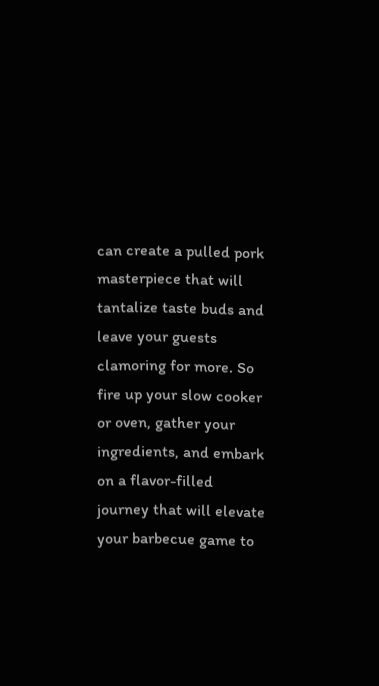can create a pulled pork masterpiece that will tantalize taste buds and leave your guests clamoring for more. So fire up your slow cooker or oven, gather your ingredients, and embark on a flavor-filled journey that will elevate your barbecue game to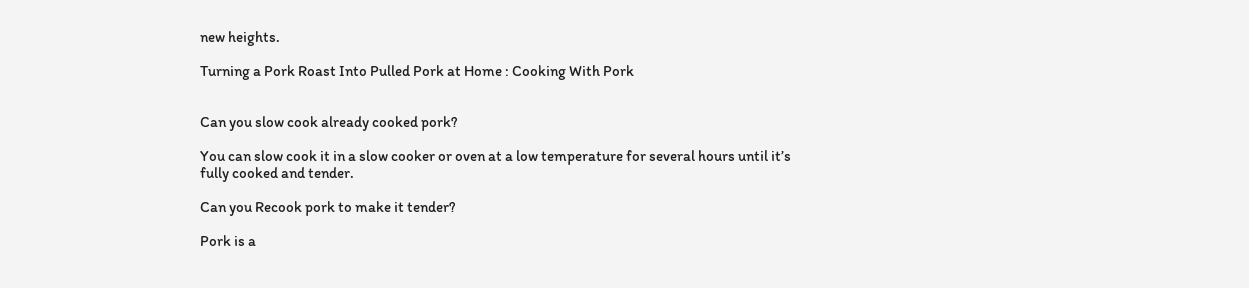new heights.

Turning a Pork Roast Into Pulled Pork at Home : Cooking With Pork


Can you slow cook already cooked pork?

You can slow cook it in a slow cooker or oven at a low temperature for several hours until it’s fully cooked and tender.

Can you Recook pork to make it tender?

Pork is a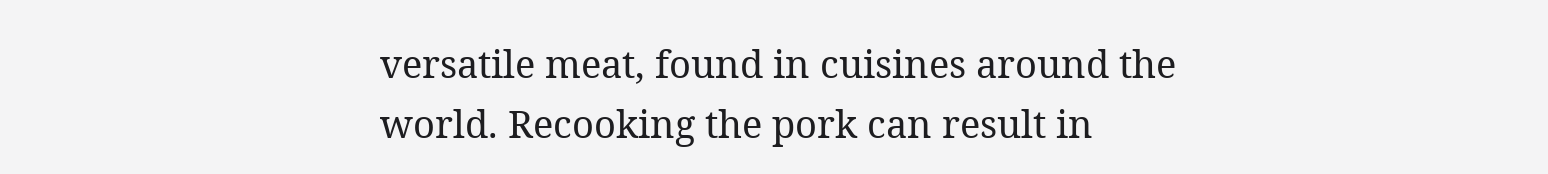versatile meat, found in cuisines around the world. Recooking the pork can result in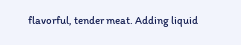flavorful, tender meat. Adding liquid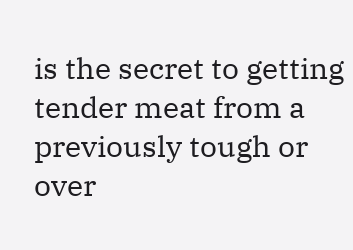is the secret to getting tender meat from a previously tough or over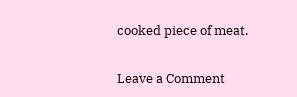cooked piece of meat.

Leave a Comment